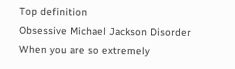Top definition
Obsessive Michael Jackson Disorder
When you are so extremely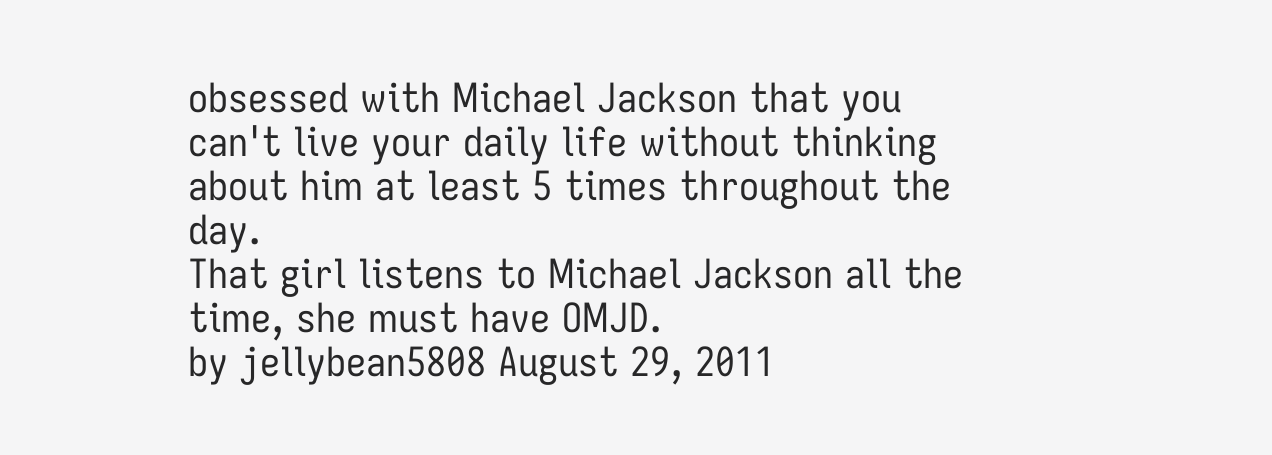obsessed with Michael Jackson that you can't live your daily life without thinking about him at least 5 times throughout the day.
That girl listens to Michael Jackson all the time, she must have OMJD.
by jellybean5808 August 29, 2011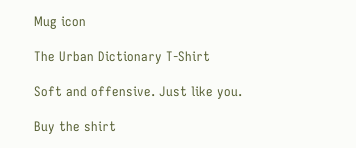Mug icon

The Urban Dictionary T-Shirt

Soft and offensive. Just like you.

Buy the shirt